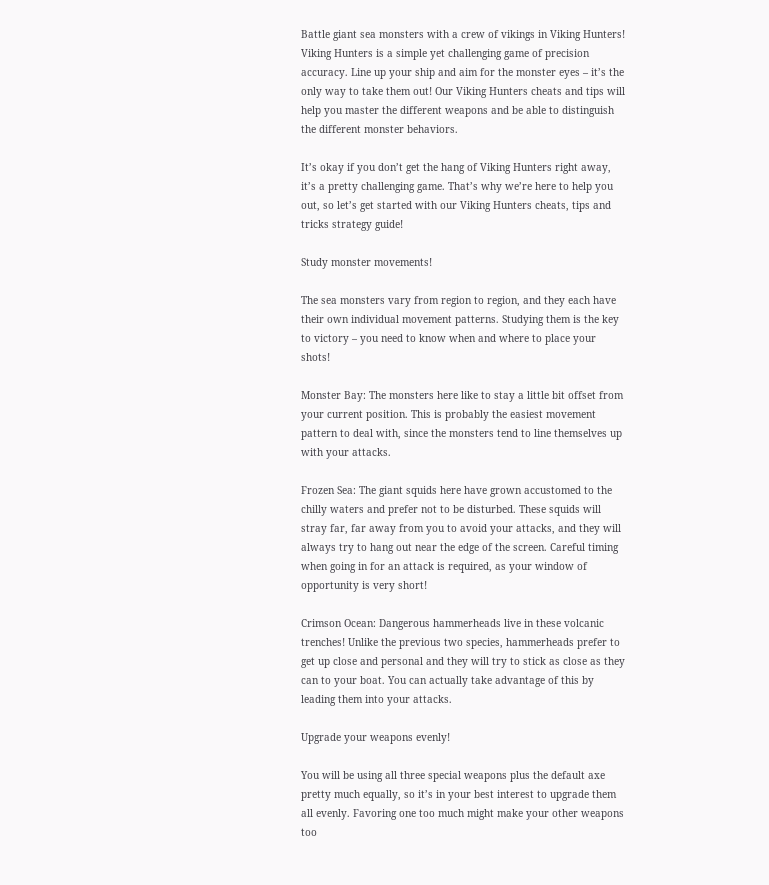Battle giant sea monsters with a crew of vikings in Viking Hunters! Viking Hunters is a simple yet challenging game of precision accuracy. Line up your ship and aim for the monster eyes – it’s the only way to take them out! Our Viking Hunters cheats and tips will help you master the different weapons and be able to distinguish the different monster behaviors.

It’s okay if you don’t get the hang of Viking Hunters right away, it’s a pretty challenging game. That’s why we’re here to help you out, so let’s get started with our Viking Hunters cheats, tips and tricks strategy guide!

Study monster movements!

The sea monsters vary from region to region, and they each have their own individual movement patterns. Studying them is the key to victory – you need to know when and where to place your shots!

Monster Bay: The monsters here like to stay a little bit offset from your current position. This is probably the easiest movement pattern to deal with, since the monsters tend to line themselves up with your attacks.

Frozen Sea: The giant squids here have grown accustomed to the chilly waters and prefer not to be disturbed. These squids will stray far, far away from you to avoid your attacks, and they will always try to hang out near the edge of the screen. Careful timing when going in for an attack is required, as your window of opportunity is very short!

Crimson Ocean: Dangerous hammerheads live in these volcanic trenches! Unlike the previous two species, hammerheads prefer to get up close and personal and they will try to stick as close as they can to your boat. You can actually take advantage of this by leading them into your attacks.

Upgrade your weapons evenly!

You will be using all three special weapons plus the default axe pretty much equally, so it’s in your best interest to upgrade them all evenly. Favoring one too much might make your other weapons too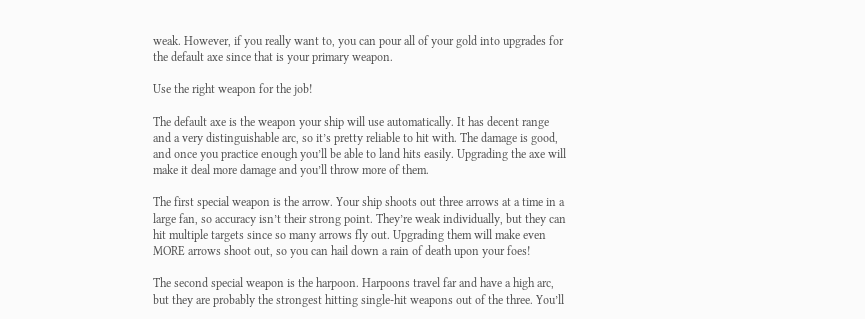weak. However, if you really want to, you can pour all of your gold into upgrades for the default axe since that is your primary weapon.

Use the right weapon for the job!

The default axe is the weapon your ship will use automatically. It has decent range and a very distinguishable arc, so it’s pretty reliable to hit with. The damage is good, and once you practice enough you’ll be able to land hits easily. Upgrading the axe will make it deal more damage and you’ll throw more of them.

The first special weapon is the arrow. Your ship shoots out three arrows at a time in a large fan, so accuracy isn’t their strong point. They’re weak individually, but they can hit multiple targets since so many arrows fly out. Upgrading them will make even MORE arrows shoot out, so you can hail down a rain of death upon your foes!

The second special weapon is the harpoon. Harpoons travel far and have a high arc, but they are probably the strongest hitting single-hit weapons out of the three. You’ll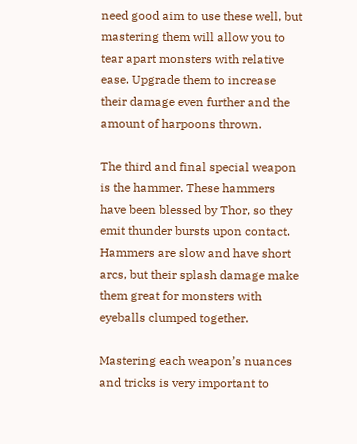need good aim to use these well, but mastering them will allow you to tear apart monsters with relative ease. Upgrade them to increase their damage even further and the amount of harpoons thrown.

The third and final special weapon is the hammer. These hammers have been blessed by Thor, so they emit thunder bursts upon contact. Hammers are slow and have short arcs, but their splash damage make them great for monsters with eyeballs clumped together.

Mastering each weapon’s nuances and tricks is very important to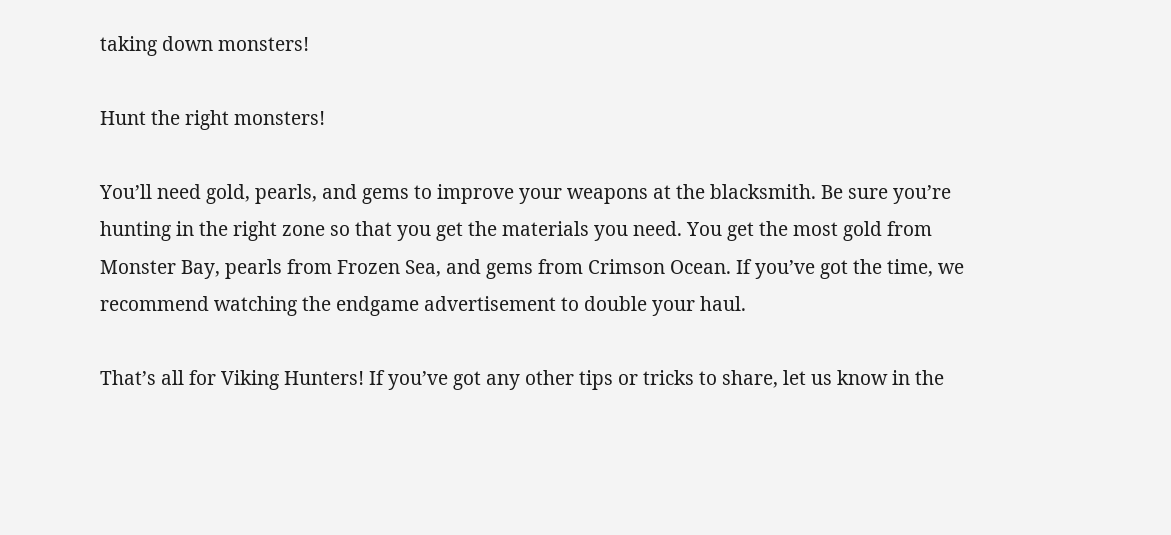taking down monsters!

Hunt the right monsters!

You’ll need gold, pearls, and gems to improve your weapons at the blacksmith. Be sure you’re hunting in the right zone so that you get the materials you need. You get the most gold from Monster Bay, pearls from Frozen Sea, and gems from Crimson Ocean. If you’ve got the time, we recommend watching the endgame advertisement to double your haul.

That’s all for Viking Hunters! If you’ve got any other tips or tricks to share, let us know in the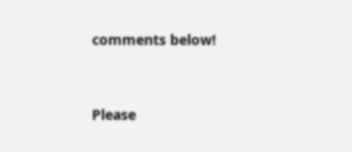comments below!


Please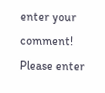enter your comment!
Please enter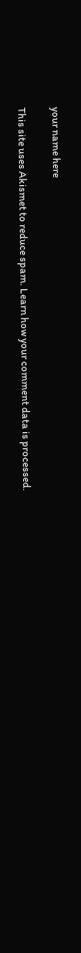your name here

This site uses Akismet to reduce spam. Learn how your comment data is processed.